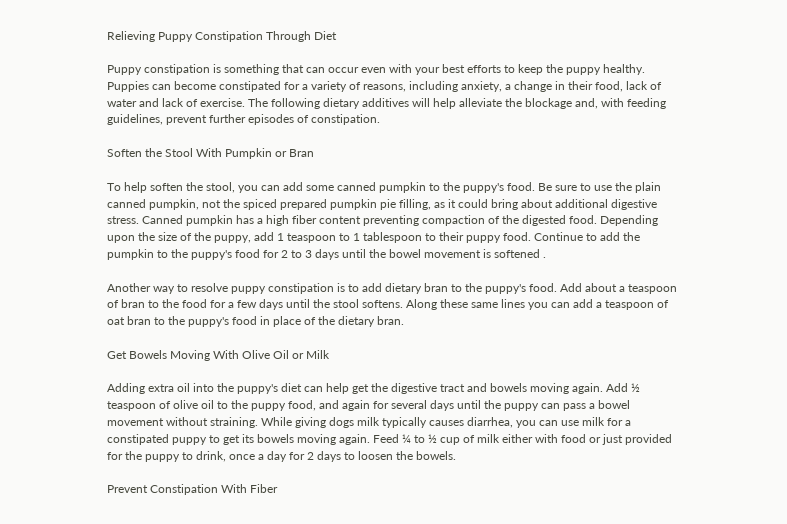Relieving Puppy Constipation Through Diet

Puppy constipation is something that can occur even with your best efforts to keep the puppy healthy. Puppies can become constipated for a variety of reasons, including anxiety, a change in their food, lack of water and lack of exercise. The following dietary additives will help alleviate the blockage and, with feeding guidelines, prevent further episodes of constipation.

Soften the Stool With Pumpkin or Bran

To help soften the stool, you can add some canned pumpkin to the puppy's food. Be sure to use the plain canned pumpkin, not the spiced prepared pumpkin pie filling, as it could bring about additional digestive stress. Canned pumpkin has a high fiber content preventing compaction of the digested food. Depending upon the size of the puppy, add 1 teaspoon to 1 tablespoon to their puppy food. Continue to add the pumpkin to the puppy's food for 2 to 3 days until the bowel movement is softened .

Another way to resolve puppy constipation is to add dietary bran to the puppy's food. Add about a teaspoon of bran to the food for a few days until the stool softens. Along these same lines you can add a teaspoon of oat bran to the puppy's food in place of the dietary bran.

Get Bowels Moving With Olive Oil or Milk

Adding extra oil into the puppy's diet can help get the digestive tract and bowels moving again. Add ½ teaspoon of olive oil to the puppy food, and again for several days until the puppy can pass a bowel movement without straining. While giving dogs milk typically causes diarrhea, you can use milk for a constipated puppy to get its bowels moving again. Feed ¼ to ½ cup of milk either with food or just provided for the puppy to drink, once a day for 2 days to loosen the bowels.

Prevent Constipation With Fiber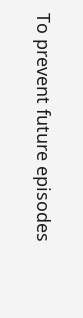To prevent future episodes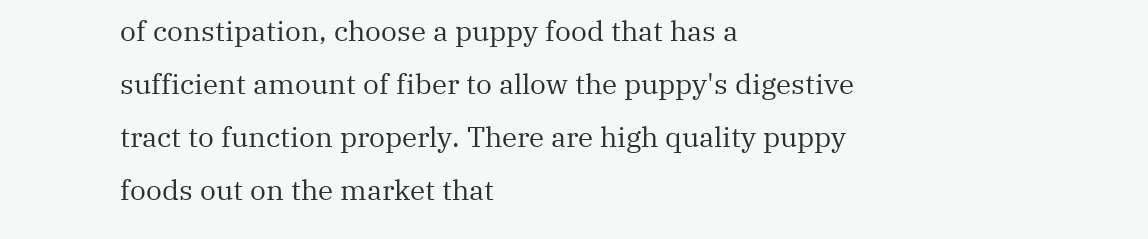of constipation, choose a puppy food that has a sufficient amount of fiber to allow the puppy's digestive tract to function properly. There are high quality puppy foods out on the market that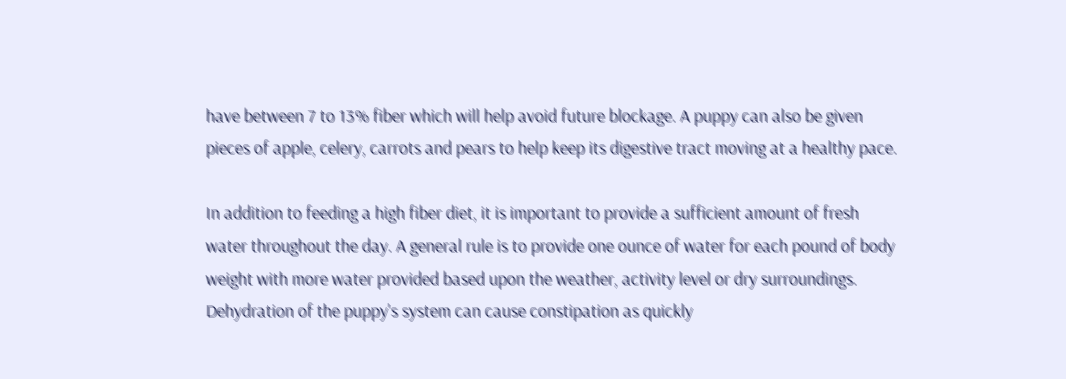have between 7 to 13% fiber which will help avoid future blockage. A puppy can also be given pieces of apple, celery, carrots and pears to help keep its digestive tract moving at a healthy pace.

In addition to feeding a high fiber diet, it is important to provide a sufficient amount of fresh water throughout the day. A general rule is to provide one ounce of water for each pound of body weight with more water provided based upon the weather, activity level or dry surroundings. Dehydration of the puppy's system can cause constipation as quickly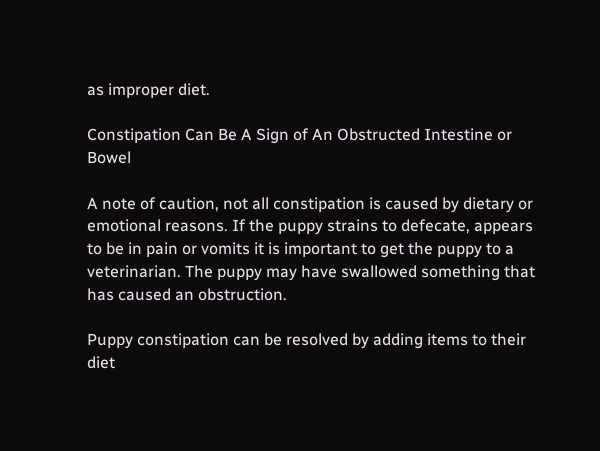as improper diet.

Constipation Can Be A Sign of An Obstructed Intestine or Bowel

A note of caution, not all constipation is caused by dietary or emotional reasons. If the puppy strains to defecate, appears to be in pain or vomits it is important to get the puppy to a veterinarian. The puppy may have swallowed something that has caused an obstruction.

Puppy constipation can be resolved by adding items to their diet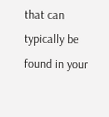that can typically be found in your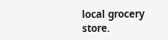local grocery store.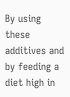By using these additives and by feeding a diet high in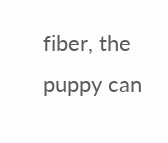fiber, the puppy can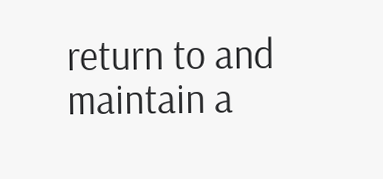return to and maintain a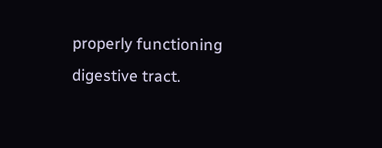properly functioning digestive tract.